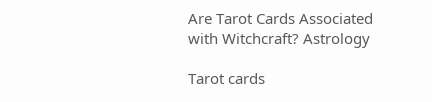Are Tarot Cards Associated with Witchcraft? Astrology

Tarot cards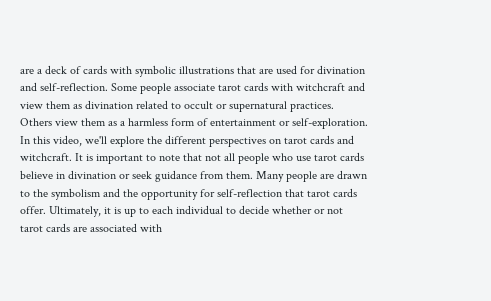are a deck of cards with symbolic illustrations that are used for divination and self-reflection. Some people associate tarot cards with witchcraft and view them as divination related to occult or supernatural practices. Others view them as a harmless form of entertainment or self-exploration. In this video, we'll explore the different perspectives on tarot cards and witchcraft. It is important to note that not all people who use tarot cards believe in divination or seek guidance from them. Many people are drawn to the symbolism and the opportunity for self-reflection that tarot cards offer. Ultimately, it is up to each individual to decide whether or not tarot cards are associated with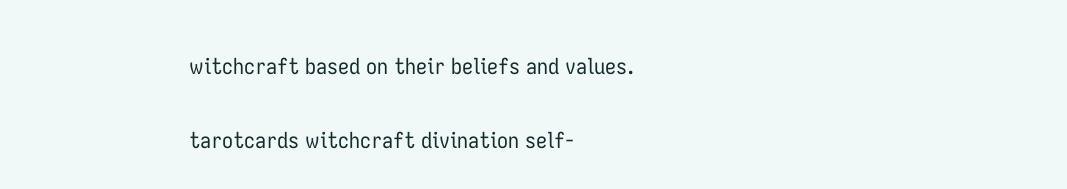witchcraft based on their beliefs and values.

tarotcards witchcraft divination self-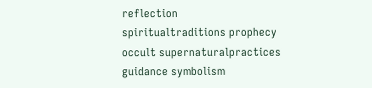reflection spiritualtraditions prophecy occult supernaturalpractices guidance symbolism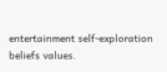entertainment self-exploration beliefs values.